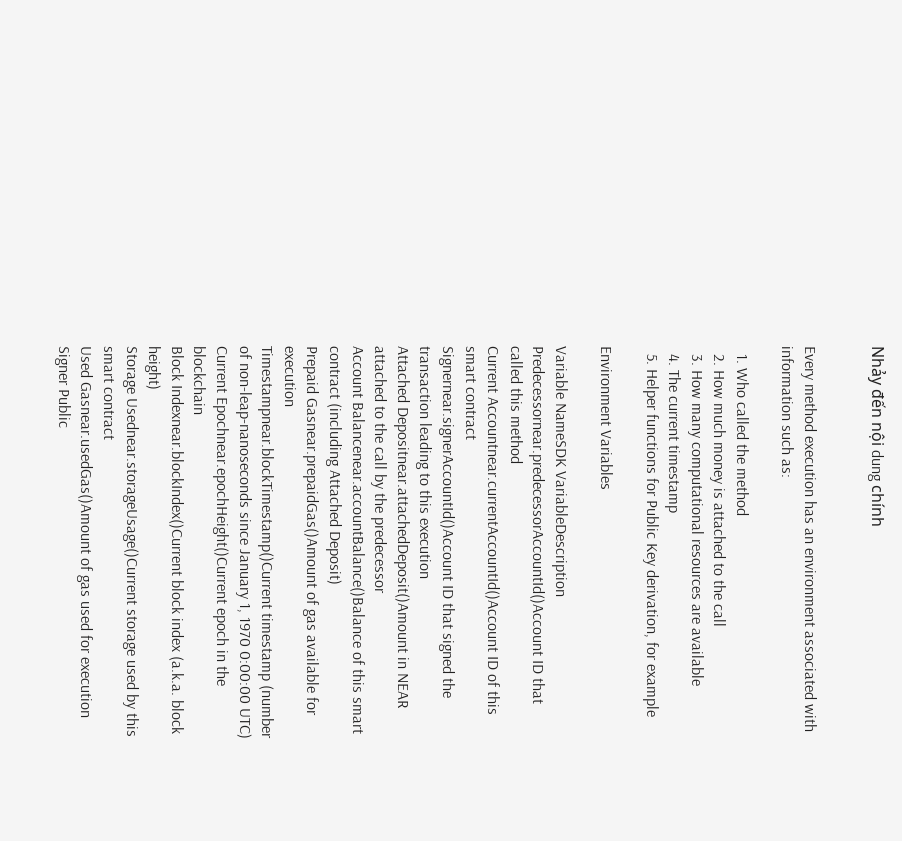Nhảy đến nội dung chính


Every method execution has an environment associated with information such as:

  1. Who called the method
  2. How much money is attached to the call
  3. How many computational resources are available
  4. The current timestamp
  5. Helper functions for Public Key derivation, for example

Environment Variables

Variable NameSDK VariableDescription
Predecessornear.predecessorAccountId()Account ID that called this method
Current Accountnear.currentAccountId()Account ID of this smart contract
Signernear.signerAccountId()Account ID that signed the transaction leading to this execution
Attached Depositnear.attachedDeposit()Amount in NEAR attached to the call by the predecessor
Account Balancenear.accountBalance()Balance of this smart contract (including Attached Deposit)
Prepaid Gasnear.prepaidGas()Amount of gas available for execution
Timestampnear.blockTimestamp()Current timestamp (number of non-leap-nanoseconds since January 1, 1970 0:00:00 UTC)
Current Epochnear.epochHeight()Current epoch in the blockchain
Block Indexnear.blockIndex()Current block index (a.k.a. block height)
Storage Usednear.storageUsage()Current storage used by this smart contract
Used Gasnear.usedGas()Amount of gas used for execution
Signer Public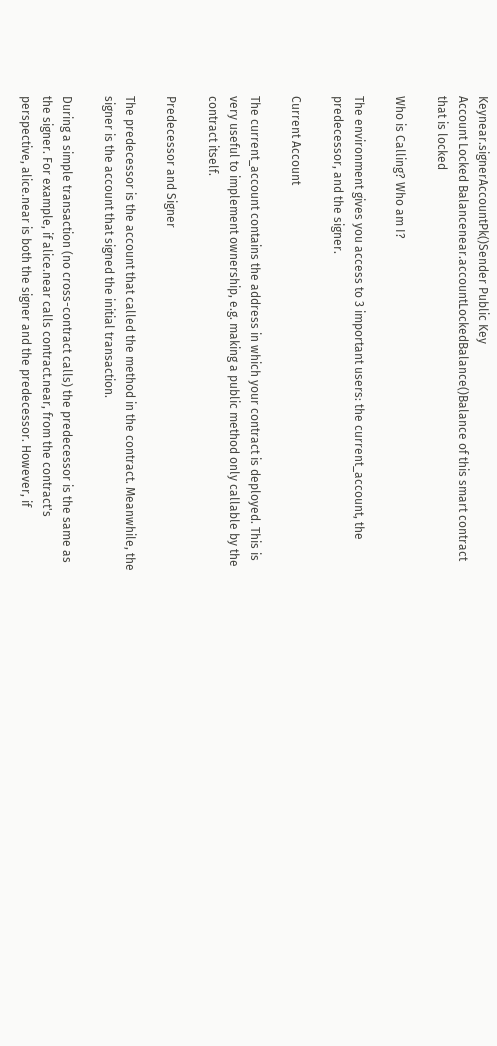Keynear.signerAccountPk()Sender Public Key
Account Locked Balancenear.accountLockedBalance()Balance of this smart contract that is locked

Who is Calling? Who am I?

The environment gives you access to 3 important users: the current_account, the predecessor, and the signer.

Current Account

The current_account contains the address in which your contract is deployed. This is very useful to implement ownership, e.g. making a public method only callable by the contract itself.

Predecessor and Signer

The predecessor is the account that called the method in the contract. Meanwhile, the signer is the account that signed the initial transaction.

During a simple transaction (no cross-contract calls) the predecessor is the same as the signer. For example, if alice.near calls contract.near, from the contract's perspective, alice.near is both the signer and the predecessor. However, if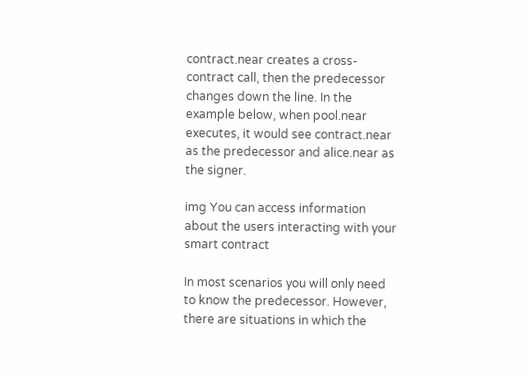contract.near creates a cross-contract call, then the predecessor changes down the line. In the example below, when pool.near executes, it would see contract.near as the predecessor and alice.near as the signer.

img You can access information about the users interacting with your smart contract

In most scenarios you will only need to know the predecessor. However, there are situations in which the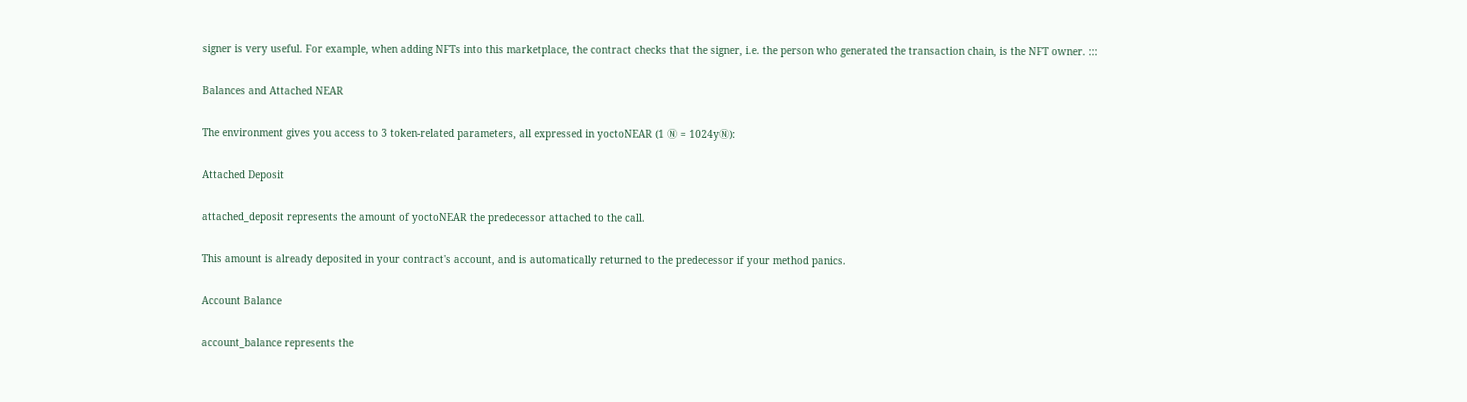signer is very useful. For example, when adding NFTs into this marketplace, the contract checks that the signer, i.e. the person who generated the transaction chain, is the NFT owner. :::

Balances and Attached NEAR

The environment gives you access to 3 token-related parameters, all expressed in yoctoNEAR (1 Ⓝ = 1024yⓃ):

Attached Deposit

attached_deposit represents the amount of yoctoNEAR the predecessor attached to the call.

This amount is already deposited in your contract's account, and is automatically returned to the predecessor if your method panics.

Account Balance

account_balance represents the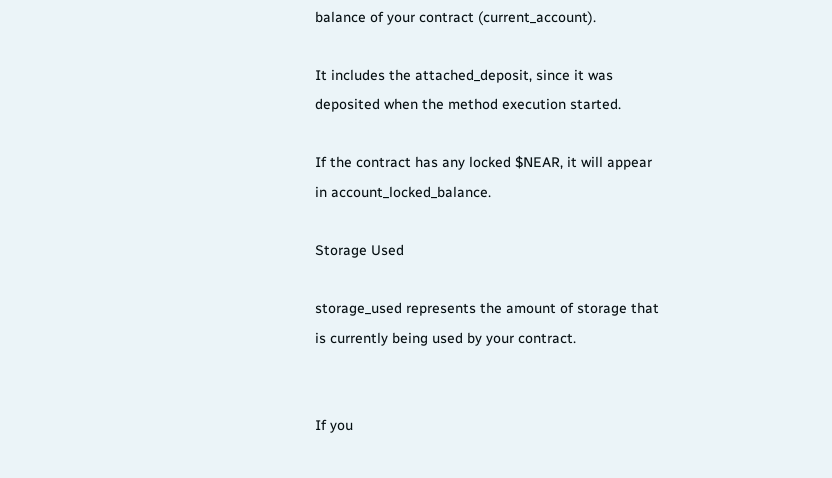balance of your contract (current_account).

It includes the attached_deposit, since it was deposited when the method execution started.

If the contract has any locked $NEAR, it will appear in account_locked_balance.

Storage Used

storage_used represents the amount of storage that is currently being used by your contract.


If you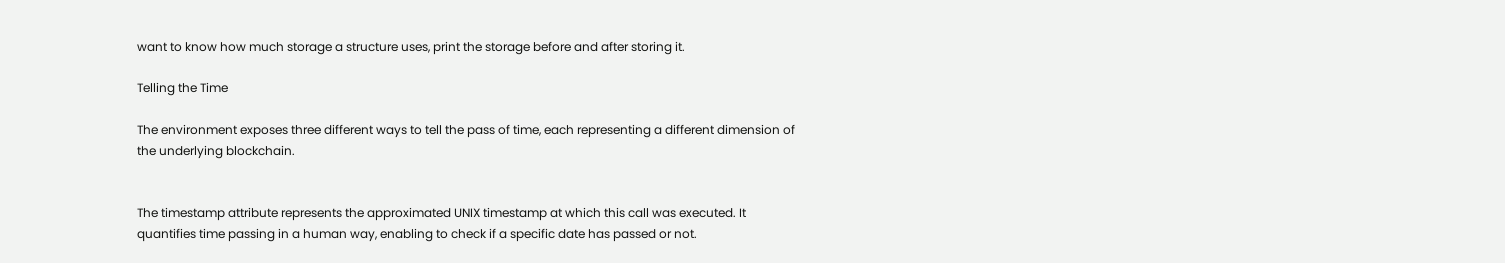want to know how much storage a structure uses, print the storage before and after storing it.

Telling the Time

The environment exposes three different ways to tell the pass of time, each representing a different dimension of the underlying blockchain.


The timestamp attribute represents the approximated UNIX timestamp at which this call was executed. It quantifies time passing in a human way, enabling to check if a specific date has passed or not.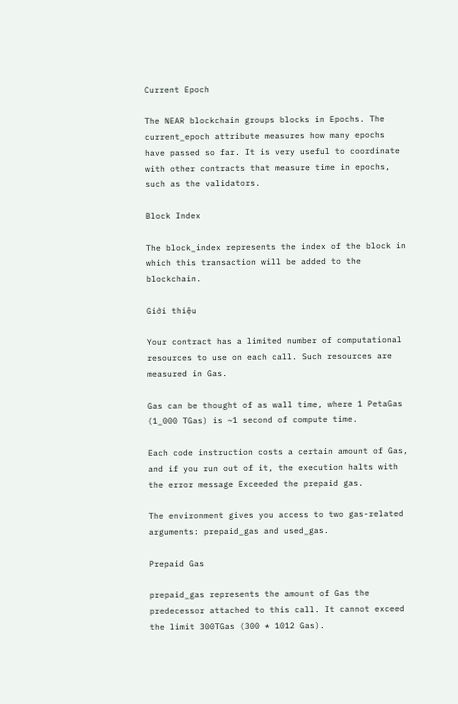Current Epoch

The NEAR blockchain groups blocks in Epochs. The current_epoch attribute measures how many epochs have passed so far. It is very useful to coordinate with other contracts that measure time in epochs, such as the validators.

Block Index

The block_index represents the index of the block in which this transaction will be added to the blockchain.

Giới thiệu

Your contract has a limited number of computational resources to use on each call. Such resources are measured in Gas.

Gas can be thought of as wall time, where 1 PetaGas (1_000 TGas) is ~1 second of compute time.

Each code instruction costs a certain amount of Gas, and if you run out of it, the execution halts with the error message Exceeded the prepaid gas.

The environment gives you access to two gas-related arguments: prepaid_gas and used_gas.

Prepaid Gas

prepaid_gas represents the amount of Gas the predecessor attached to this call. It cannot exceed the limit 300TGas (300 * 1012 Gas).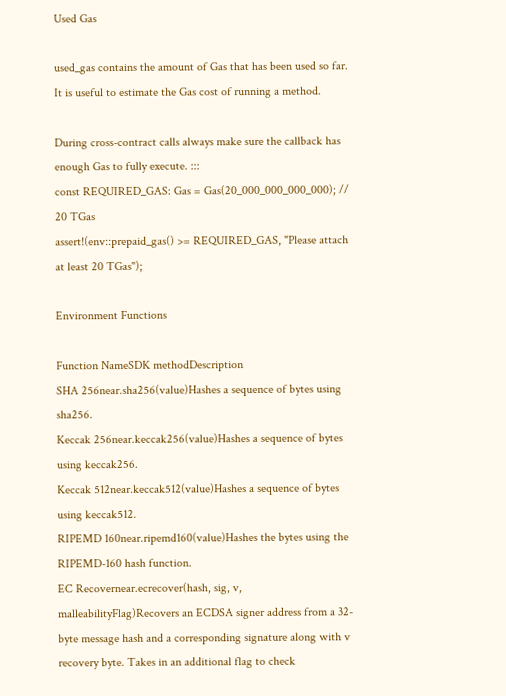Used Gas

used_gas contains the amount of Gas that has been used so far. It is useful to estimate the Gas cost of running a method.

During cross-contract calls always make sure the callback has enough Gas to fully execute. :::
const REQUIRED_GAS: Gas = Gas(20_000_000_000_000); // 20 TGas
assert!(env::prepaid_gas() >= REQUIRED_GAS, "Please attach at least 20 TGas");

Environment Functions

Function NameSDK methodDescription
SHA 256near.sha256(value)Hashes a sequence of bytes using sha256.
Keccak 256near.keccak256(value)Hashes a sequence of bytes using keccak256.
Keccak 512near.keccak512(value)Hashes a sequence of bytes using keccak512.
RIPEMD 160near.ripemd160(value)Hashes the bytes using the RIPEMD-160 hash function.
EC Recovernear.ecrecover(hash, sig, v, malleabilityFlag)Recovers an ECDSA signer address from a 32-byte message hash and a corresponding signature along with v recovery byte. Takes in an additional flag to check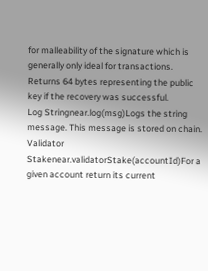for malleability of the signature which is generally only ideal for transactions. Returns 64 bytes representing the public key if the recovery was successful.
Log Stringnear.log(msg)Logs the string message. This message is stored on chain.
Validator Stakenear.validatorStake(accountId)For a given account return its current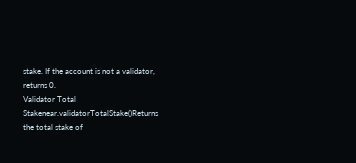stake. If the account is not a validator, returns 0.
Validator Total Stakenear.validatorTotalStake()Returns the total stake of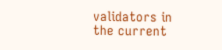validators in the current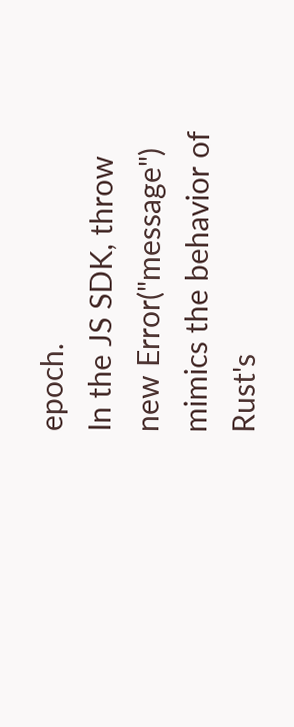epoch.
In the JS SDK, throw new Error("message") mimics the behavior of Rust's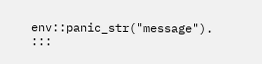env::panic_str("message"). :::